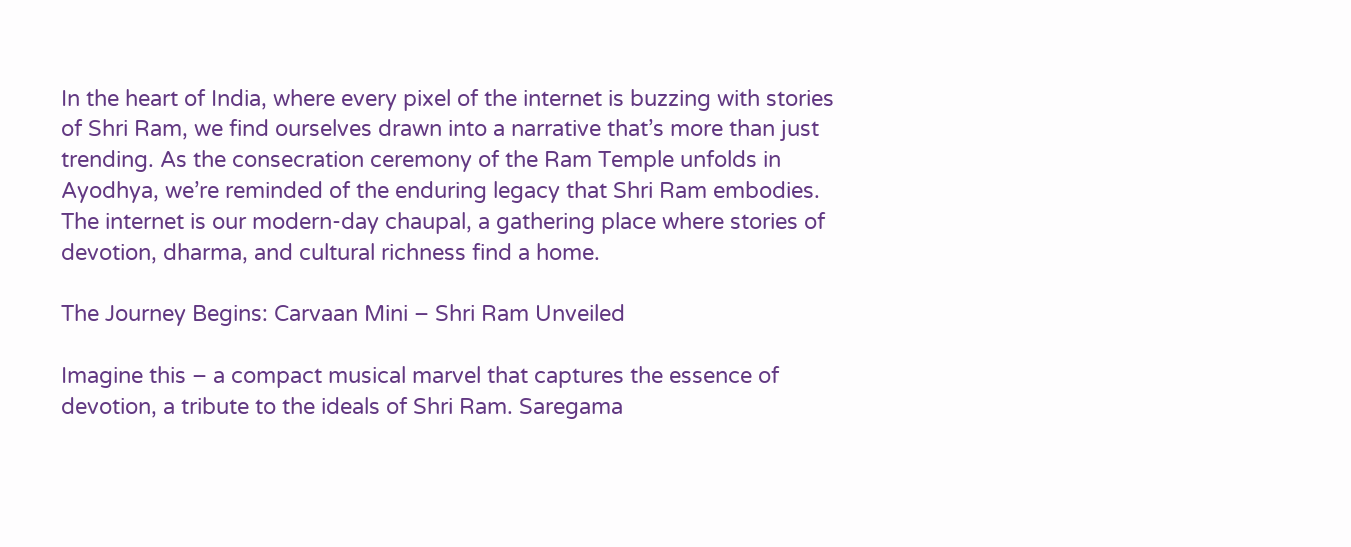In the heart of India, where every pixel of the internet is buzzing with stories of Shri Ram, we find ourselves drawn into a narrative that’s more than just trending. As the consecration ceremony of the Ram Temple unfolds in Ayodhya, we’re reminded of the enduring legacy that Shri Ram embodies. The internet is our modern-day chaupal, a gathering place where stories of devotion, dharma, and cultural richness find a home.

The Journey Begins: Carvaan Mini – Shri Ram Unveiled

Imagine this – a compact musical marvel that captures the essence of devotion, a tribute to the ideals of Shri Ram. Saregama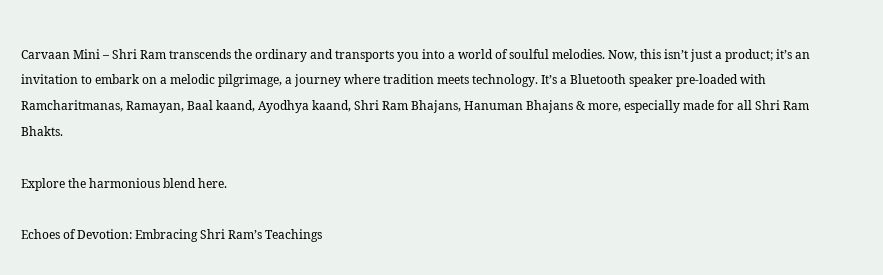Carvaan Mini – Shri Ram transcends the ordinary and transports you into a world of soulful melodies. Now, this isn’t just a product; it’s an invitation to embark on a melodic pilgrimage, a journey where tradition meets technology. It’s a Bluetooth speaker pre-loaded with Ramcharitmanas, Ramayan, Baal kaand, Ayodhya kaand, Shri Ram Bhajans, Hanuman Bhajans & more, especially made for all Shri Ram Bhakts.

Explore the harmonious blend here.

Echoes of Devotion: Embracing Shri Ram’s Teachings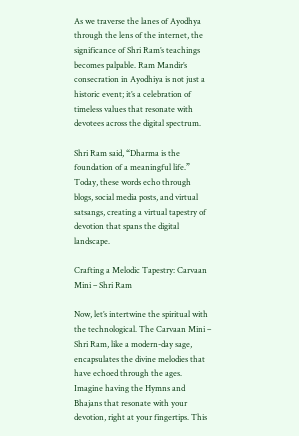As we traverse the lanes of Ayodhya through the lens of the internet, the significance of Shri Ram’s teachings becomes palpable. Ram Mandir’s consecration in Ayodhiya is not just a historic event; it’s a celebration of timeless values that resonate with devotees across the digital spectrum.

Shri Ram said, “Dharma is the foundation of a meaningful life.” Today, these words echo through blogs, social media posts, and virtual satsangs, creating a virtual tapestry of devotion that spans the digital landscape.

Crafting a Melodic Tapestry: Carvaan Mini – Shri Ram

Now, let’s intertwine the spiritual with the technological. The Carvaan Mini – Shri Ram, like a modern-day sage, encapsulates the divine melodies that have echoed through the ages. Imagine having the Hymns and Bhajans that resonate with your devotion, right at your fingertips. This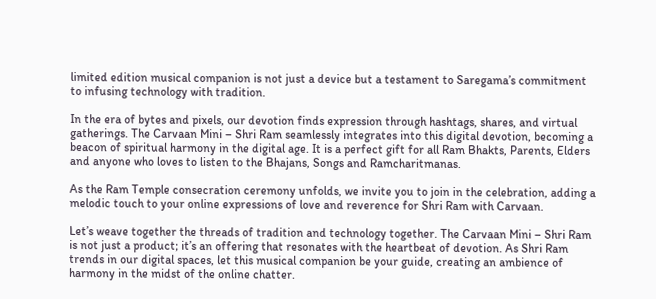limited edition musical companion is not just a device but a testament to Saregama’s commitment to infusing technology with tradition.

In the era of bytes and pixels, our devotion finds expression through hashtags, shares, and virtual gatherings. The Carvaan Mini – Shri Ram seamlessly integrates into this digital devotion, becoming a beacon of spiritual harmony in the digital age. It is a perfect gift for all Ram Bhakts, Parents, Elders and anyone who loves to listen to the Bhajans, Songs and Ramcharitmanas.

As the Ram Temple consecration ceremony unfolds, we invite you to join in the celebration, adding a melodic touch to your online expressions of love and reverence for Shri Ram with Carvaan.

Let’s weave together the threads of tradition and technology together. The Carvaan Mini – Shri Ram is not just a product; it’s an offering that resonates with the heartbeat of devotion. As Shri Ram trends in our digital spaces, let this musical companion be your guide, creating an ambience of harmony in the midst of the online chatter.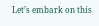Let’s embark on this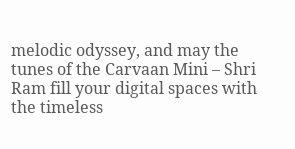melodic odyssey, and may the tunes of the Carvaan Mini – Shri Ram fill your digital spaces with the timeless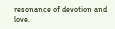resonance of devotion and love.